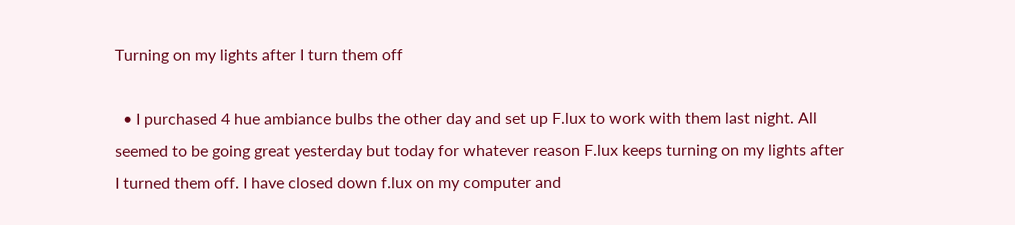Turning on my lights after I turn them off

  • I purchased 4 hue ambiance bulbs the other day and set up F.lux to work with them last night. All seemed to be going great yesterday but today for whatever reason F.lux keeps turning on my lights after I turned them off. I have closed down f.lux on my computer and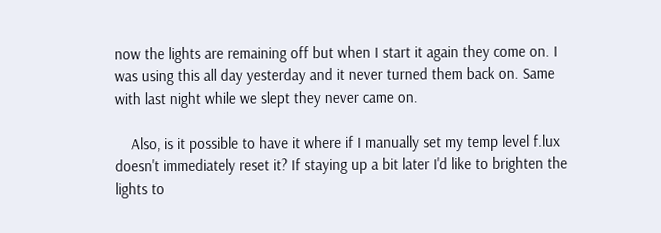now the lights are remaining off but when I start it again they come on. I was using this all day yesterday and it never turned them back on. Same with last night while we slept they never came on.

    Also, is it possible to have it where if I manually set my temp level f.lux doesn't immediately reset it? If staying up a bit later I'd like to brighten the lights to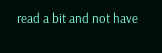read a bit and not have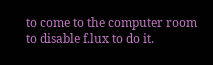to come to the computer room to disable f.lux to do it.